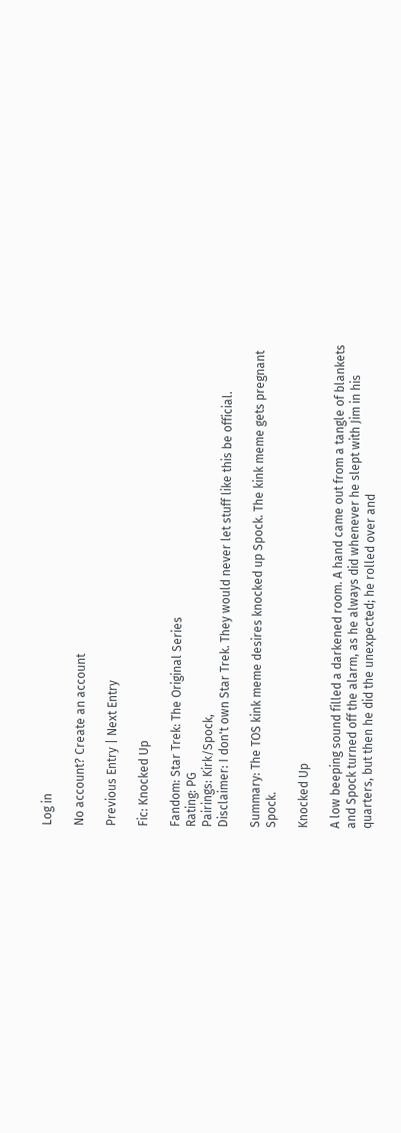Log in

No account? Create an account

Previous Entry | Next Entry

Fic: Knocked Up

Fandom: Star Trek: The Original Series
Rating: PG
Pairings: Kirk/Spock,
Disclaimer: I don't own Star Trek. They would never let stuff like this be official.

Summary: The TOS kink meme desires knocked up Spock. The kink meme gets pregnant Spock.

Knocked Up

A low beeping sound filled a darkened room. A hand came out from a tangle of blankets and Spock turned off the alarm, as he always did whenever he slept with Jim in his quarters, but then he did the unexpected; he rolled over and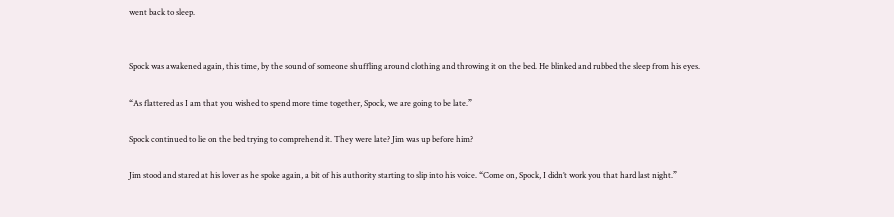went back to sleep.


Spock was awakened again, this time, by the sound of someone shuffling around clothing and throwing it on the bed. He blinked and rubbed the sleep from his eyes.

“As flattered as I am that you wished to spend more time together, Spock, we are going to be late.”

Spock continued to lie on the bed trying to comprehend it. They were late? Jim was up before him?

Jim stood and stared at his lover as he spoke again, a bit of his authority starting to slip into his voice. “Come on, Spock, I didn’t work you that hard last night.”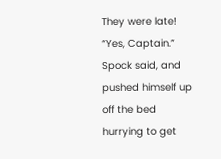They were late! “Yes, Captain.” Spock said, and pushed himself up off the bed hurrying to get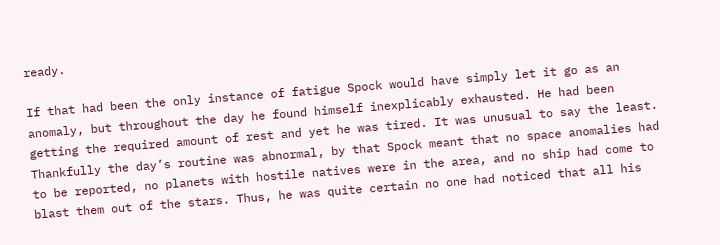ready.

If that had been the only instance of fatigue Spock would have simply let it go as an anomaly, but throughout the day he found himself inexplicably exhausted. He had been getting the required amount of rest and yet he was tired. It was unusual to say the least. Thankfully the day’s routine was abnormal, by that Spock meant that no space anomalies had to be reported, no planets with hostile natives were in the area, and no ship had come to blast them out of the stars. Thus, he was quite certain no one had noticed that all his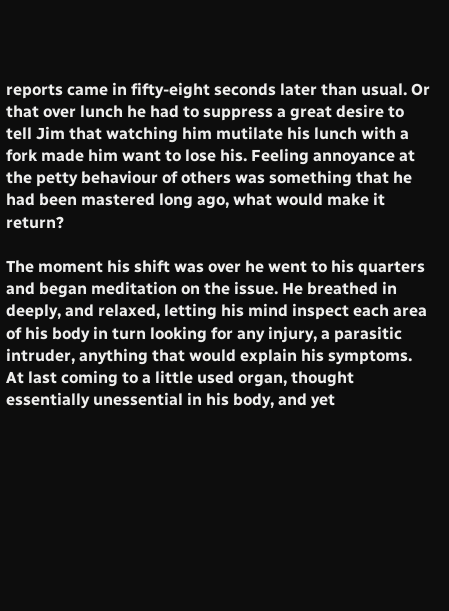reports came in fifty-eight seconds later than usual. Or that over lunch he had to suppress a great desire to tell Jim that watching him mutilate his lunch with a fork made him want to lose his. Feeling annoyance at the petty behaviour of others was something that he had been mastered long ago, what would make it return?

The moment his shift was over he went to his quarters and began meditation on the issue. He breathed in deeply, and relaxed, letting his mind inspect each area of his body in turn looking for any injury, a parasitic intruder, anything that would explain his symptoms. At last coming to a little used organ, thought essentially unessential in his body, and yet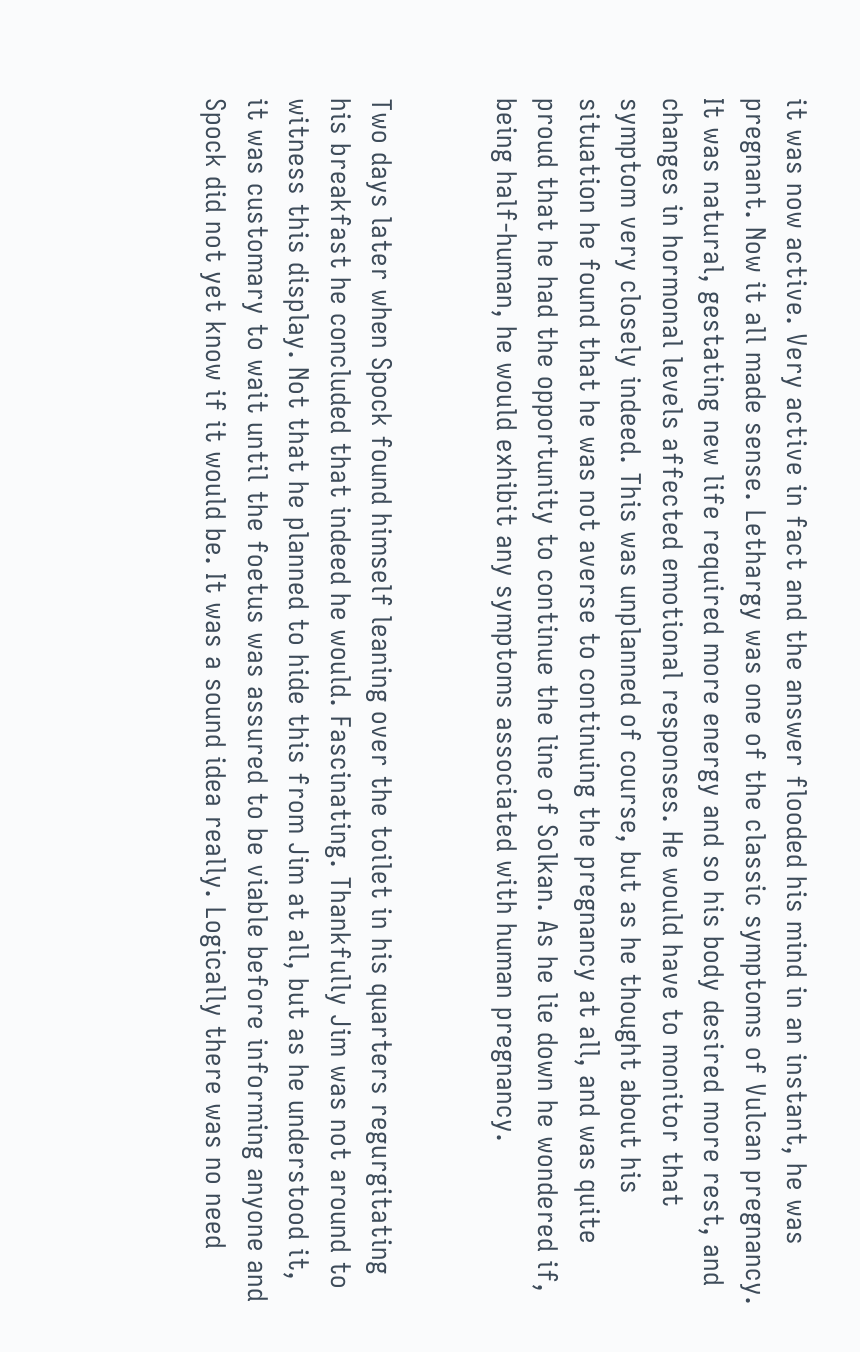it was now active. Very active in fact and the answer flooded his mind in an instant, he was pregnant. Now it all made sense. Lethargy was one of the classic symptoms of Vulcan pregnancy. It was natural, gestating new life required more energy and so his body desired more rest, and changes in hormonal levels affected emotional responses. He would have to monitor that symptom very closely indeed. This was unplanned of course, but as he thought about his situation he found that he was not averse to continuing the pregnancy at all, and was quite proud that he had the opportunity to continue the line of Solkan. As he lie down he wondered if, being half-human, he would exhibit any symptoms associated with human pregnancy.


Two days later when Spock found himself leaning over the toilet in his quarters regurgitating his breakfast he concluded that indeed he would. Fascinating. Thankfully Jim was not around to witness this display. Not that he planned to hide this from Jim at all, but as he understood it, it was customary to wait until the foetus was assured to be viable before informing anyone and Spock did not yet know if it would be. It was a sound idea really. Logically there was no need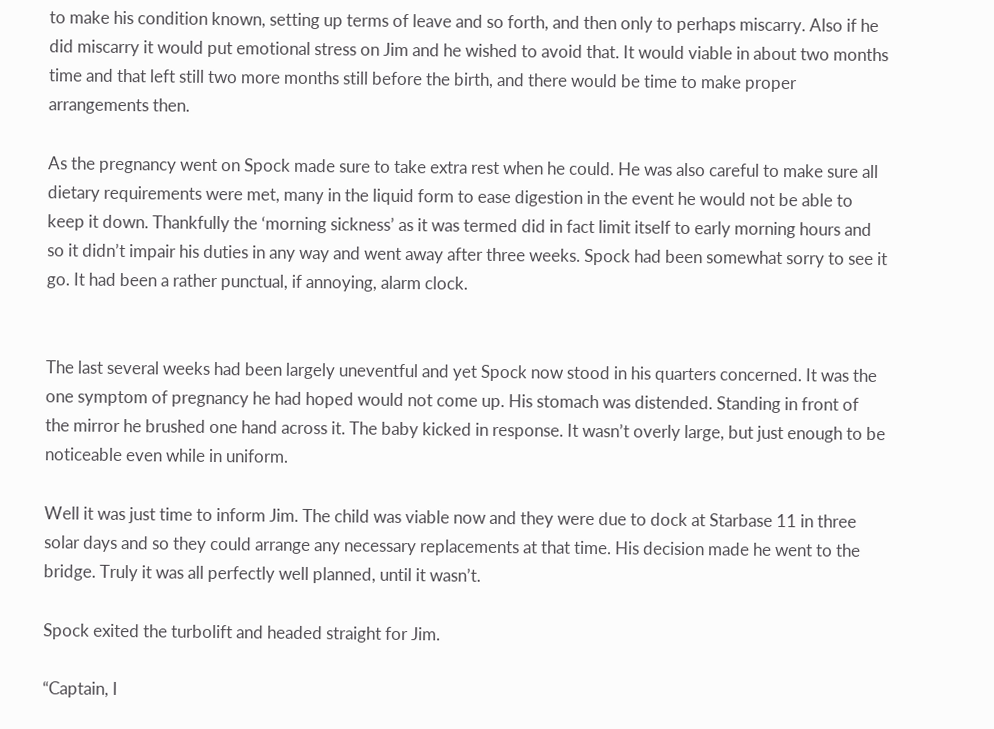to make his condition known, setting up terms of leave and so forth, and then only to perhaps miscarry. Also if he did miscarry it would put emotional stress on Jim and he wished to avoid that. It would viable in about two months time and that left still two more months still before the birth, and there would be time to make proper arrangements then.

As the pregnancy went on Spock made sure to take extra rest when he could. He was also careful to make sure all dietary requirements were met, many in the liquid form to ease digestion in the event he would not be able to keep it down. Thankfully the ‘morning sickness’ as it was termed did in fact limit itself to early morning hours and so it didn’t impair his duties in any way and went away after three weeks. Spock had been somewhat sorry to see it go. It had been a rather punctual, if annoying, alarm clock.


The last several weeks had been largely uneventful and yet Spock now stood in his quarters concerned. It was the one symptom of pregnancy he had hoped would not come up. His stomach was distended. Standing in front of the mirror he brushed one hand across it. The baby kicked in response. It wasn’t overly large, but just enough to be noticeable even while in uniform.

Well it was just time to inform Jim. The child was viable now and they were due to dock at Starbase 11 in three solar days and so they could arrange any necessary replacements at that time. His decision made he went to the bridge. Truly it was all perfectly well planned, until it wasn’t.

Spock exited the turbolift and headed straight for Jim.

“Captain, I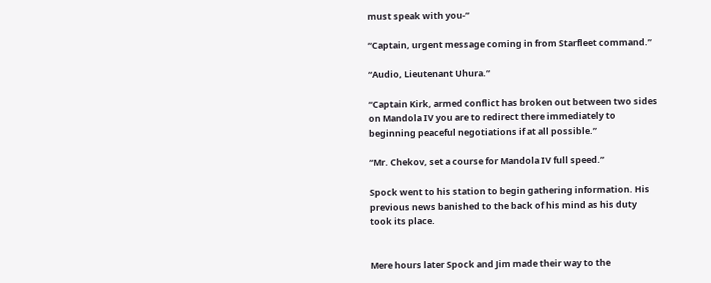must speak with you-”

“Captain, urgent message coming in from Starfleet command.”

“Audio, Lieutenant Uhura.”

“Captain Kirk, armed conflict has broken out between two sides on Mandola IV you are to redirect there immediately to beginning peaceful negotiations if at all possible.”

“Mr. Chekov, set a course for Mandola IV full speed.”

Spock went to his station to begin gathering information. His previous news banished to the back of his mind as his duty took its place.


Mere hours later Spock and Jim made their way to the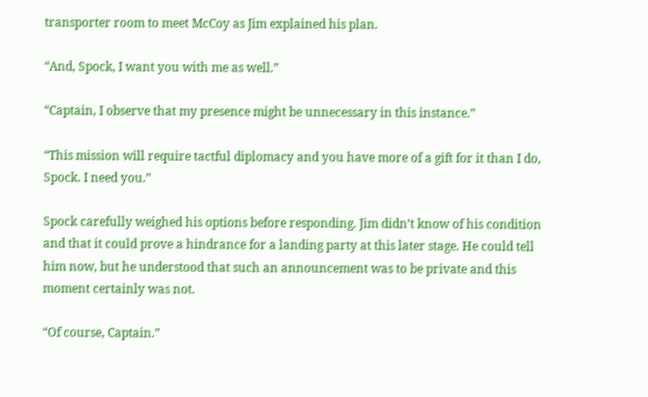transporter room to meet McCoy as Jim explained his plan.

“And, Spock, I want you with me as well.”

“Captain, I observe that my presence might be unnecessary in this instance.”

“This mission will require tactful diplomacy and you have more of a gift for it than I do, Spock. I need you.”

Spock carefully weighed his options before responding. Jim didn’t know of his condition and that it could prove a hindrance for a landing party at this later stage. He could tell him now, but he understood that such an announcement was to be private and this moment certainly was not.

“Of course, Captain.”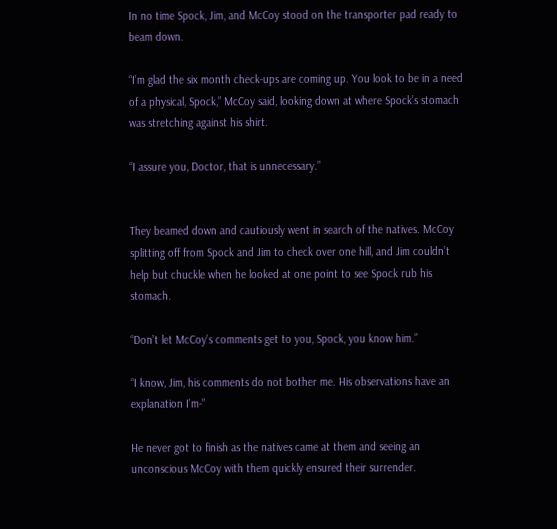In no time Spock, Jim, and McCoy stood on the transporter pad ready to beam down.

“I’m glad the six month check-ups are coming up. You look to be in a need of a physical, Spock,” McCoy said, looking down at where Spock’s stomach was stretching against his shirt.

“I assure you, Doctor, that is unnecessary.”


They beamed down and cautiously went in search of the natives. McCoy splitting off from Spock and Jim to check over one hill, and Jim couldn’t help but chuckle when he looked at one point to see Spock rub his stomach.

“Don’t let McCoy’s comments get to you, Spock, you know him.”

“I know, Jim, his comments do not bother me. His observations have an explanation I’m-”

He never got to finish as the natives came at them and seeing an unconscious McCoy with them quickly ensured their surrender.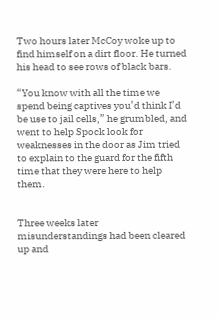Two hours later McCoy woke up to find himself on a dirt floor. He turned his head to see rows of black bars.

“You know with all the time we spend being captives you’d think I’d be use to jail cells,” he grumbled, and went to help Spock look for weaknesses in the door as Jim tried to explain to the guard for the fifth time that they were here to help them.


Three weeks later misunderstandings had been cleared up and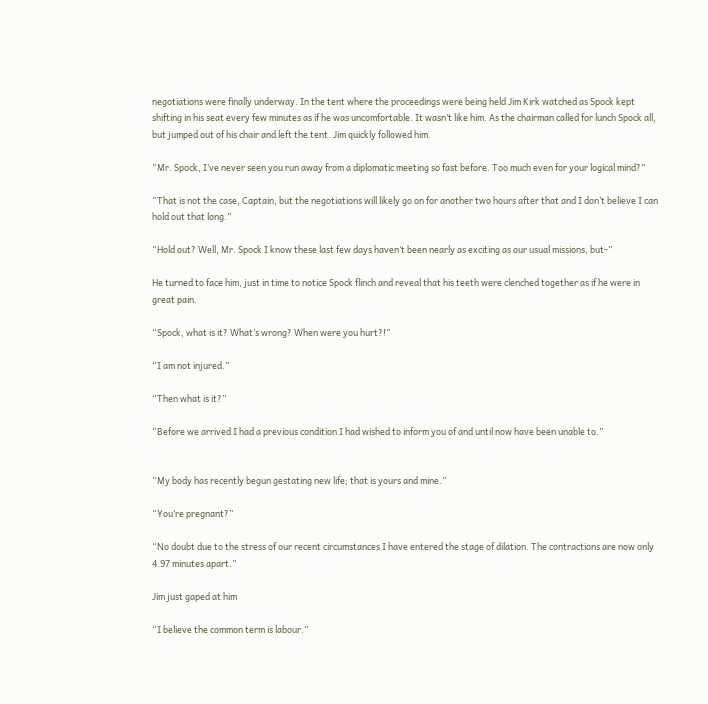negotiations were finally underway. In the tent where the proceedings were being held Jim Kirk watched as Spock kept shifting in his seat every few minutes as if he was uncomfortable. It wasn’t like him. As the chairman called for lunch Spock all, but jumped out of his chair and left the tent. Jim quickly followed him.

“Mr. Spock, I’ve never seen you run away from a diplomatic meeting so fast before. Too much even for your logical mind?”

“That is not the case, Captain, but the negotiations will likely go on for another two hours after that and I don’t believe I can hold out that long.”

“Hold out? Well, Mr. Spock I know these last few days haven’t been nearly as exciting as our usual missions, but-”

He turned to face him, just in time to notice Spock flinch and reveal that his teeth were clenched together as if he were in great pain.

“Spock, what is it? What’s wrong? When were you hurt?!”

“I am not injured.”

“Then what is it?”

“Before we arrived I had a previous condition I had wished to inform you of and until now have been unable to.”


“My body has recently begun gestating new life; that is yours and mine.”

“You’re pregnant?”

“No doubt due to the stress of our recent circumstances I have entered the stage of dilation. The contractions are now only 4.97 minutes apart.”

Jim just gaped at him

“I believe the common term is labour.”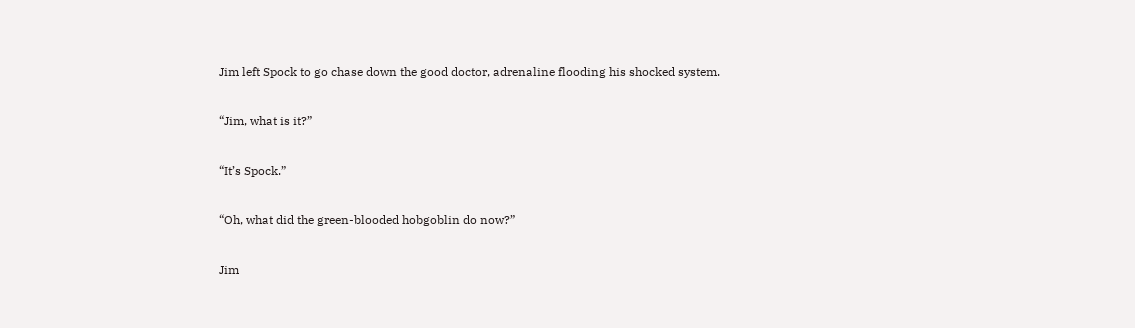Jim left Spock to go chase down the good doctor, adrenaline flooding his shocked system.

“Jim, what is it?”

“It’s Spock.”

“Oh, what did the green-blooded hobgoblin do now?”

Jim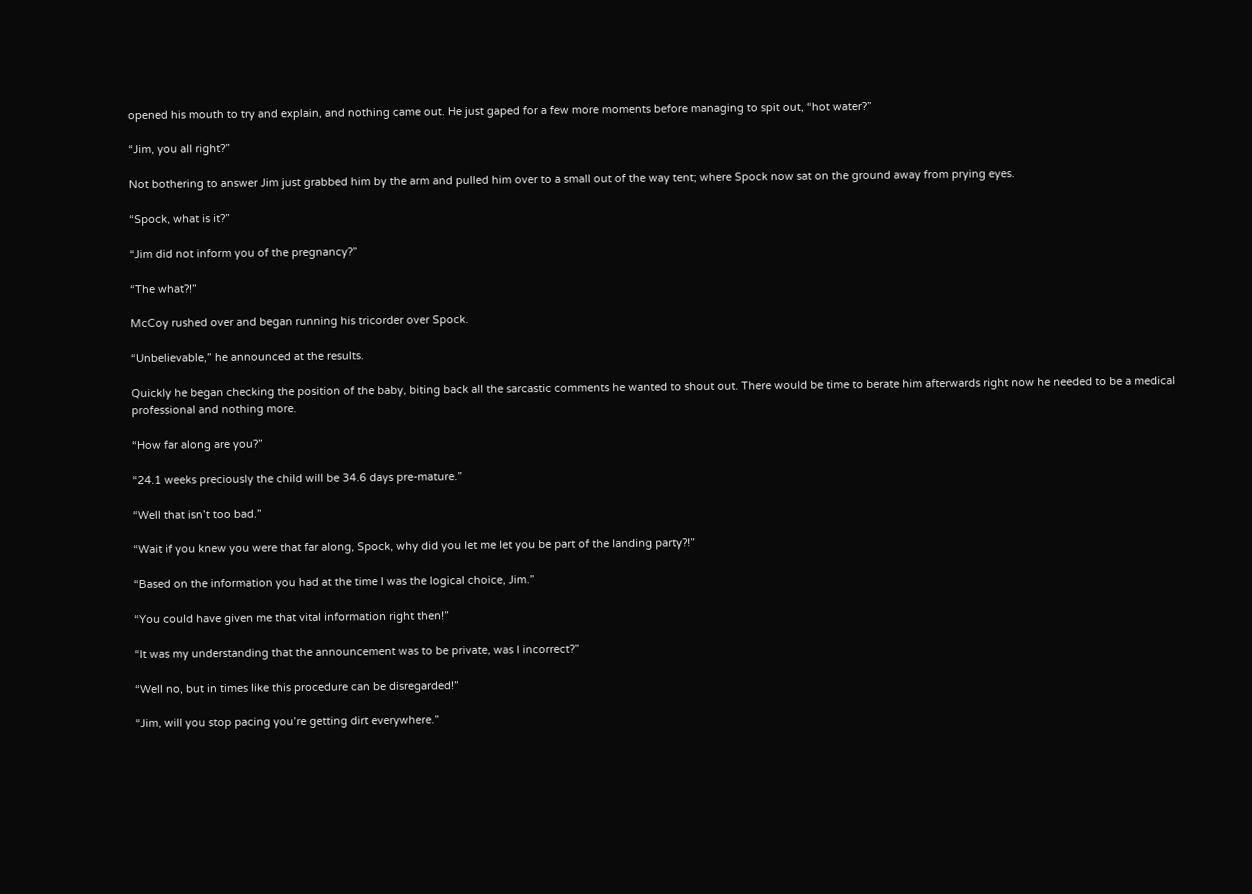opened his mouth to try and explain, and nothing came out. He just gaped for a few more moments before managing to spit out, “hot water?”

“Jim, you all right?”

Not bothering to answer Jim just grabbed him by the arm and pulled him over to a small out of the way tent; where Spock now sat on the ground away from prying eyes.

“Spock, what is it?”

“Jim did not inform you of the pregnancy?”

“The what?!”

McCoy rushed over and began running his tricorder over Spock.

“Unbelievable,” he announced at the results.

Quickly he began checking the position of the baby, biting back all the sarcastic comments he wanted to shout out. There would be time to berate him afterwards right now he needed to be a medical professional and nothing more.

“How far along are you?”

“24.1 weeks preciously the child will be 34.6 days pre-mature.”

“Well that isn’t too bad.”

“Wait if you knew you were that far along, Spock, why did you let me let you be part of the landing party?!”

“Based on the information you had at the time I was the logical choice, Jim.”

“You could have given me that vital information right then!”

“It was my understanding that the announcement was to be private, was I incorrect?”

“Well no, but in times like this procedure can be disregarded!”

“Jim, will you stop pacing you’re getting dirt everywhere.”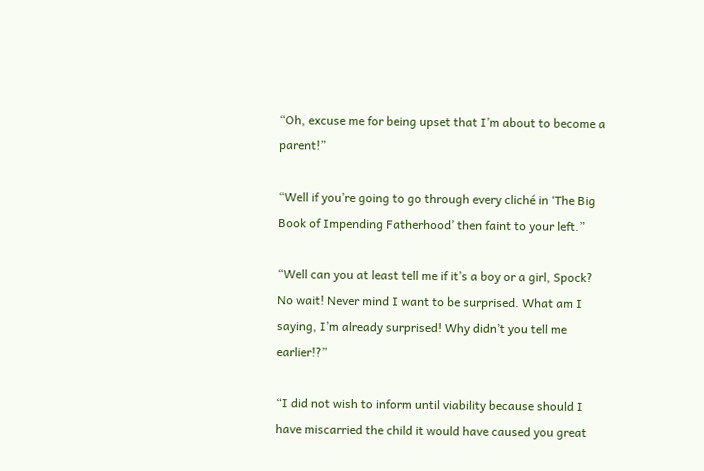“Oh, excuse me for being upset that I’m about to become a parent!”

“Well if you’re going to go through every cliché in ‘The Big Book of Impending Fatherhood’ then faint to your left.”

“Well can you at least tell me if it’s a boy or a girl, Spock? No wait! Never mind I want to be surprised. What am I saying, I’m already surprised! Why didn’t you tell me earlier!?”

“I did not wish to inform until viability because should I have miscarried the child it would have caused you great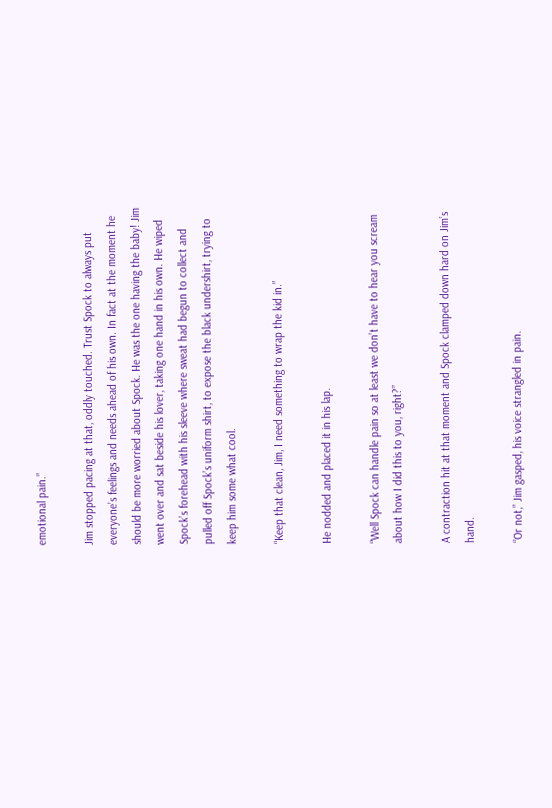emotional pain.”

Jim stopped pacing at that, oddly touched. Trust Spock to always put everyone’s feelings and needs ahead of his own. In fact at the moment he should be more worried about Spock. He was the one having the baby! Jim went over and sat beside his lover, taking one hand in his own. He wiped Spock’s forehead with his sleeve where sweat had begun to collect and pulled off Spock’s uniform shirt, to expose the black undershirt, trying to keep him some what cool.

“Keep that clean, Jim, I need something to wrap the kid in.”

He nodded and placed it in his lap.

“Well Spock can handle pain so at least we don’t have to hear you scream about how I did this to you, right?”

A contraction hit at that moment and Spock clamped down hard on Jim’s hand.

“Or not,” Jim gasped, his voice strangled in pain.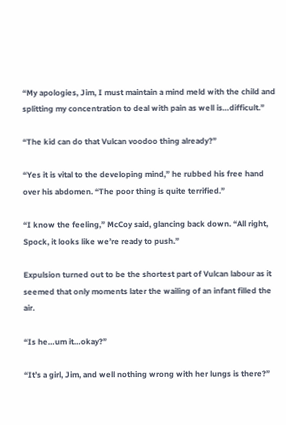“My apologies, Jim, I must maintain a mind meld with the child and splitting my concentration to deal with pain as well is…difficult.”

“The kid can do that Vulcan voodoo thing already?”

“Yes it is vital to the developing mind,” he rubbed his free hand over his abdomen. “The poor thing is quite terrified.”

“I know the feeling,” McCoy said, glancing back down. “All right, Spock, it looks like we’re ready to push.”

Expulsion turned out to be the shortest part of Vulcan labour as it seemed that only moments later the wailing of an infant filled the air.

“Is he…um it…okay?”

“It’s a girl, Jim, and well nothing wrong with her lungs is there?”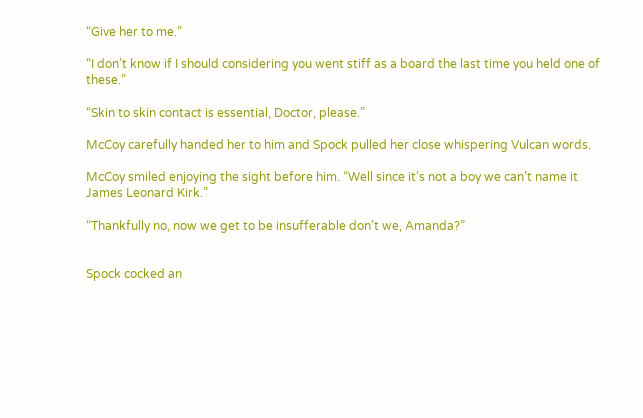“Give her to me.”

“I don’t know if I should considering you went stiff as a board the last time you held one of these.”

“Skin to skin contact is essential, Doctor, please.”

McCoy carefully handed her to him and Spock pulled her close whispering Vulcan words.

McCoy smiled enjoying the sight before him. “Well since it’s not a boy we can’t name it James Leonard Kirk.”

“Thankfully no, now we get to be insufferable don’t we, Amanda?”


Spock cocked an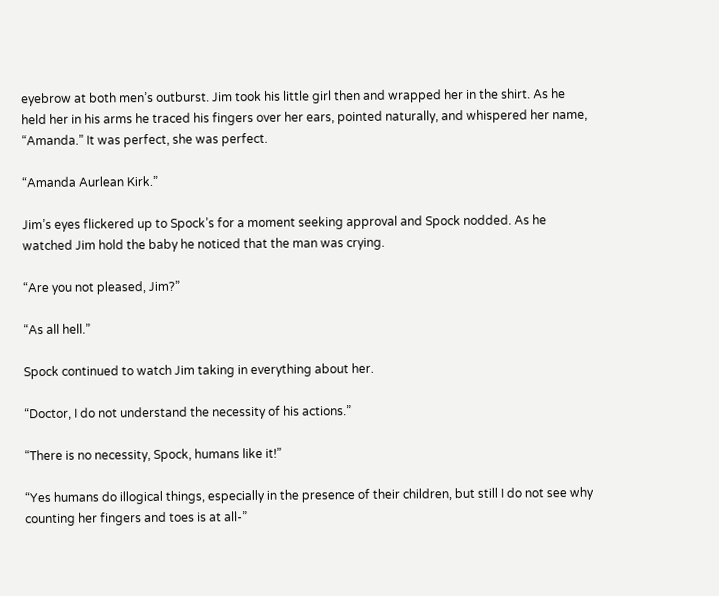eyebrow at both men’s outburst. Jim took his little girl then and wrapped her in the shirt. As he held her in his arms he traced his fingers over her ears, pointed naturally, and whispered her name, “Amanda.” It was perfect, she was perfect.

“Amanda Aurlean Kirk.”

Jim’s eyes flickered up to Spock’s for a moment seeking approval and Spock nodded. As he watched Jim hold the baby he noticed that the man was crying.

“Are you not pleased, Jim?”

“As all hell.”

Spock continued to watch Jim taking in everything about her.

“Doctor, I do not understand the necessity of his actions.”

“There is no necessity, Spock, humans like it!”

“Yes humans do illogical things, especially in the presence of their children, but still I do not see why counting her fingers and toes is at all-”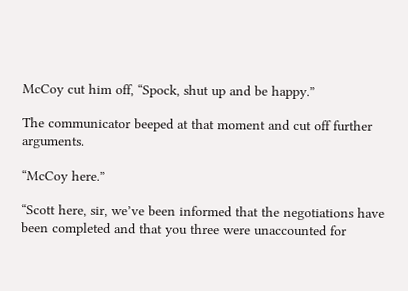McCoy cut him off, “Spock, shut up and be happy.”

The communicator beeped at that moment and cut off further arguments.

“McCoy here.”

“Scott here, sir, we’ve been informed that the negotiations have been completed and that you three were unaccounted for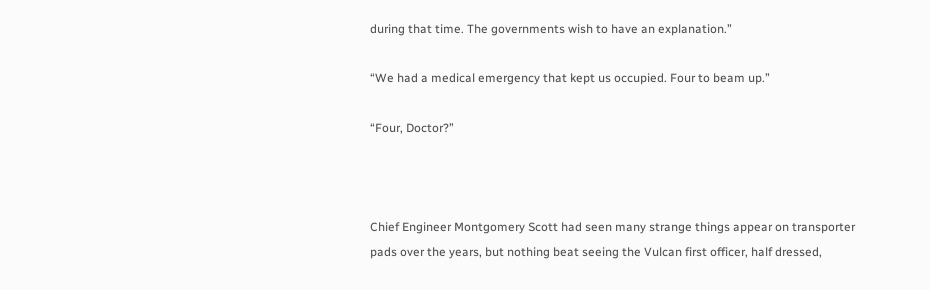during that time. The governments wish to have an explanation.”

“We had a medical emergency that kept us occupied. Four to beam up.”

“Four, Doctor?”



Chief Engineer Montgomery Scott had seen many strange things appear on transporter pads over the years, but nothing beat seeing the Vulcan first officer, half dressed,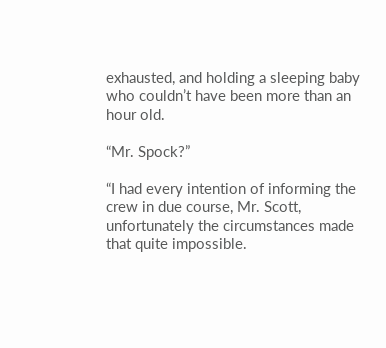exhausted, and holding a sleeping baby who couldn’t have been more than an hour old.

“Mr. Spock?”

“I had every intention of informing the crew in due course, Mr. Scott, unfortunately the circumstances made that quite impossible.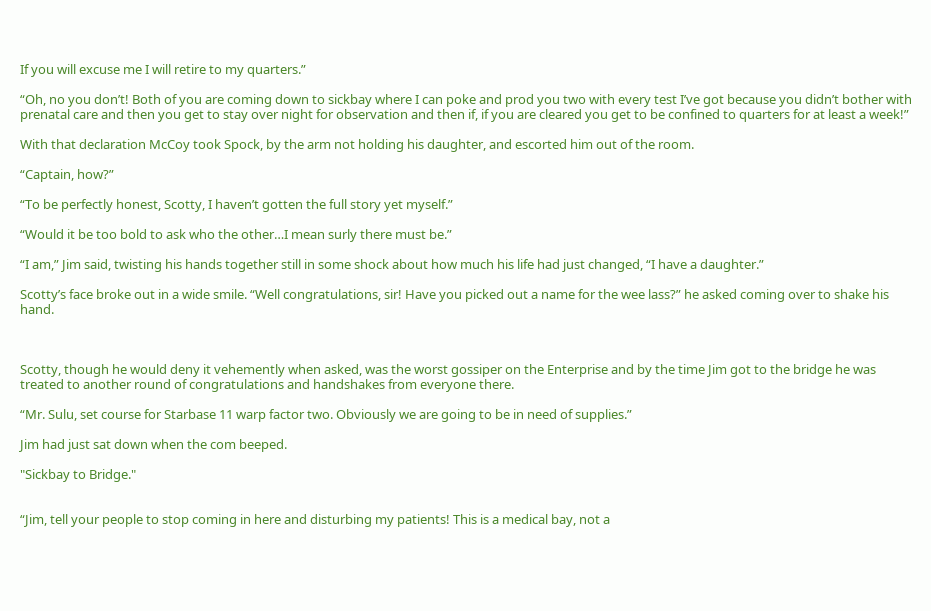If you will excuse me I will retire to my quarters.”

“Oh, no you don’t! Both of you are coming down to sickbay where I can poke and prod you two with every test I’ve got because you didn’t bother with prenatal care and then you get to stay over night for observation and then if, if you are cleared you get to be confined to quarters for at least a week!”

With that declaration McCoy took Spock, by the arm not holding his daughter, and escorted him out of the room.

“Captain, how?”

“To be perfectly honest, Scotty, I haven’t gotten the full story yet myself.”

“Would it be too bold to ask who the other…I mean surly there must be.”

“I am,” Jim said, twisting his hands together still in some shock about how much his life had just changed, “I have a daughter.”

Scotty’s face broke out in a wide smile. “Well congratulations, sir! Have you picked out a name for the wee lass?” he asked coming over to shake his hand.



Scotty, though he would deny it vehemently when asked, was the worst gossiper on the Enterprise and by the time Jim got to the bridge he was treated to another round of congratulations and handshakes from everyone there.

“Mr. Sulu, set course for Starbase 11 warp factor two. Obviously we are going to be in need of supplies.”

Jim had just sat down when the com beeped.

"Sickbay to Bridge."


“Jim, tell your people to stop coming in here and disturbing my patients! This is a medical bay, not a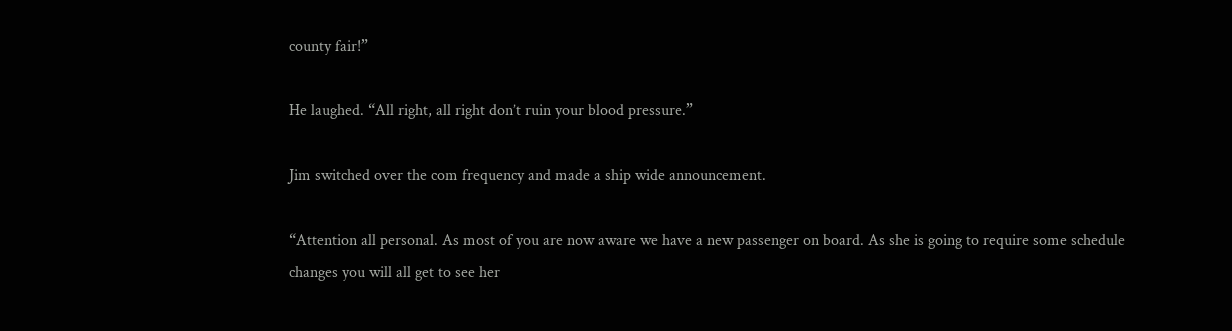county fair!”

He laughed. “All right, all right don’t ruin your blood pressure.”

Jim switched over the com frequency and made a ship wide announcement.

“Attention all personal. As most of you are now aware we have a new passenger on board. As she is going to require some schedule changes you will all get to see her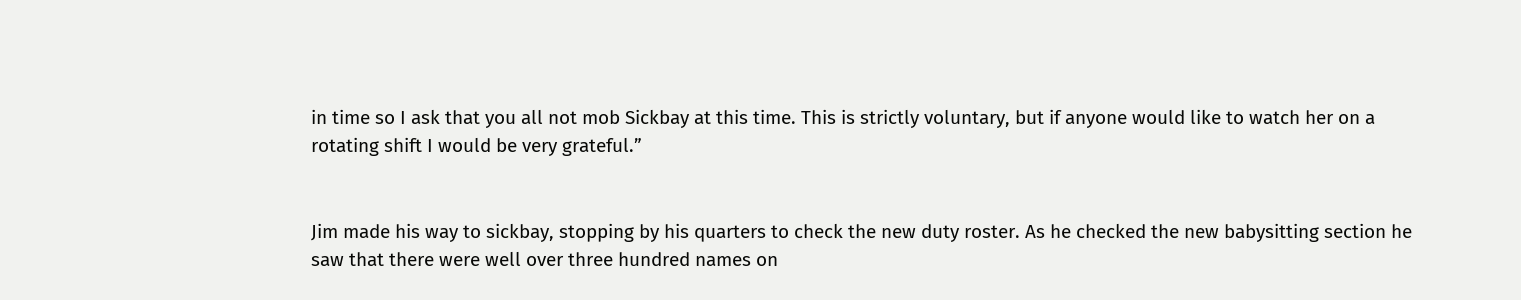in time so I ask that you all not mob Sickbay at this time. This is strictly voluntary, but if anyone would like to watch her on a rotating shift I would be very grateful.”


Jim made his way to sickbay, stopping by his quarters to check the new duty roster. As he checked the new babysitting section he saw that there were well over three hundred names on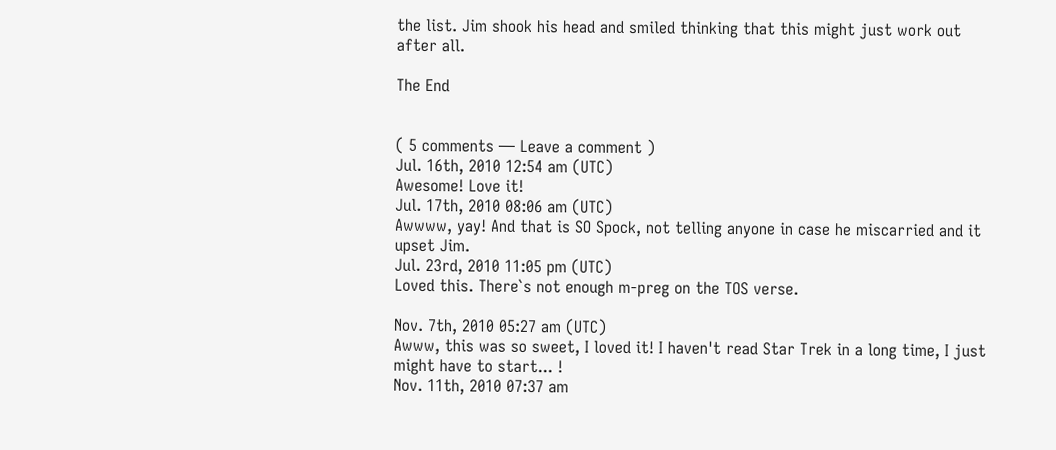the list. Jim shook his head and smiled thinking that this might just work out after all.

The End


( 5 comments — Leave a comment )
Jul. 16th, 2010 12:54 am (UTC)
Awesome! Love it!
Jul. 17th, 2010 08:06 am (UTC)
Awwww, yay! And that is SO Spock, not telling anyone in case he miscarried and it upset Jim.
Jul. 23rd, 2010 11:05 pm (UTC)
Loved this. There`s not enough m-preg on the TOS verse.

Nov. 7th, 2010 05:27 am (UTC)
Awww, this was so sweet, I loved it! I haven't read Star Trek in a long time, I just might have to start... !
Nov. 11th, 2010 07:37 am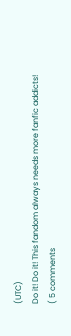(UTC)
Do it! Do it! This fandom always needs more fanfic addicts!
( 5 comments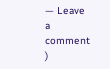— Leave a comment )